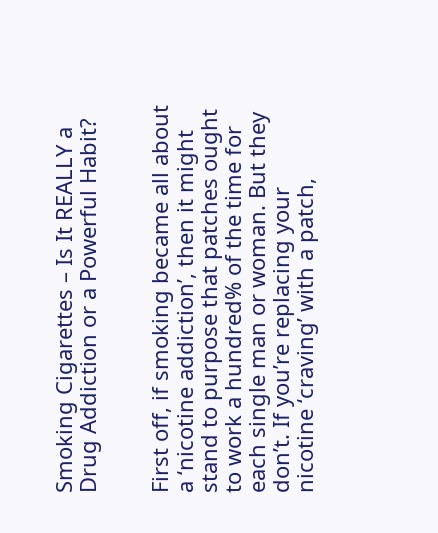Smoking Cigarettes – Is It REALLY a Drug Addiction or a Powerful Habit?


First off, if smoking became all about a ‘nicotine addiction’, then it might stand to purpose that patches ought to work a hundred% of the time for each single man or woman. But they don’t. If you’re replacing your nicotine ‘craving’ with a patch,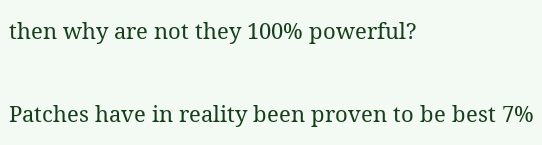then why are not they 100% powerful?

Patches have in reality been proven to be best 7%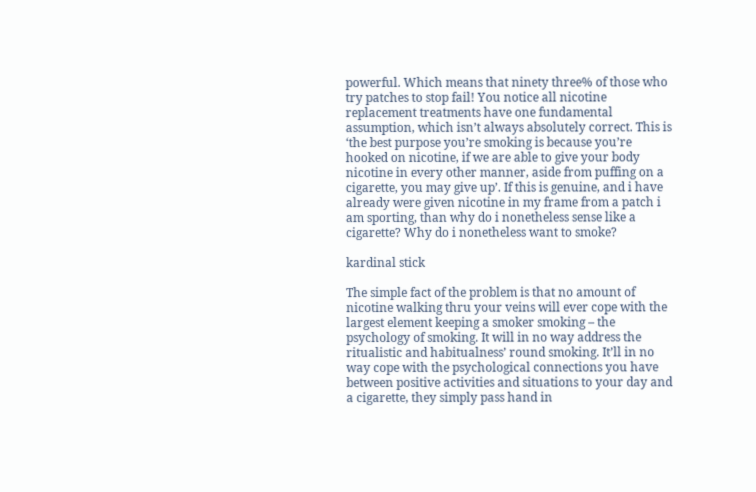powerful. Which means that ninety three% of those who try patches to stop fail! You notice all nicotine replacement treatments have one fundamental assumption, which isn’t always absolutely correct. This is ‘the best purpose you’re smoking is because you’re hooked on nicotine, if we are able to give your body nicotine in every other manner, aside from puffing on a cigarette, you may give up’. If this is genuine, and i have already were given nicotine in my frame from a patch i am sporting, than why do i nonetheless sense like a cigarette? Why do i nonetheless want to smoke?

kardinal stick

The simple fact of the problem is that no amount of nicotine walking thru your veins will ever cope with the largest element keeping a smoker smoking – the psychology of smoking. It will in no way address the ritualistic and habitualness’ round smoking. It’ll in no way cope with the psychological connections you have between positive activities and situations to your day and a cigarette, they simply pass hand in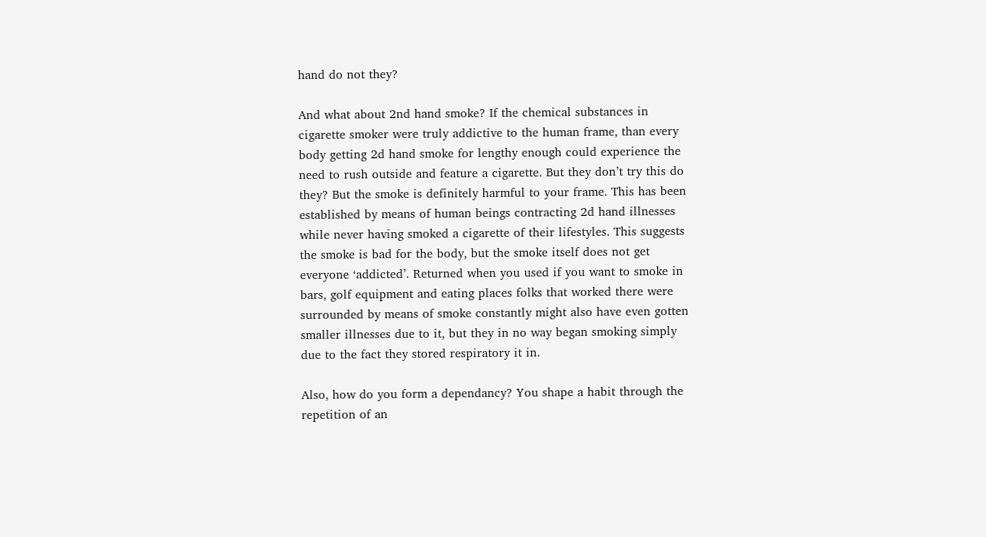hand do not they?

And what about 2nd hand smoke? If the chemical substances in cigarette smoker were truly addictive to the human frame, than every body getting 2d hand smoke for lengthy enough could experience the need to rush outside and feature a cigarette. But they don’t try this do they? But the smoke is definitely harmful to your frame. This has been established by means of human beings contracting 2d hand illnesses while never having smoked a cigarette of their lifestyles. This suggests the smoke is bad for the body, but the smoke itself does not get everyone ‘addicted’. Returned when you used if you want to smoke in bars, golf equipment and eating places folks that worked there were surrounded by means of smoke constantly might also have even gotten smaller illnesses due to it, but they in no way began smoking simply due to the fact they stored respiratory it in.

Also, how do you form a dependancy? You shape a habit through the repetition of an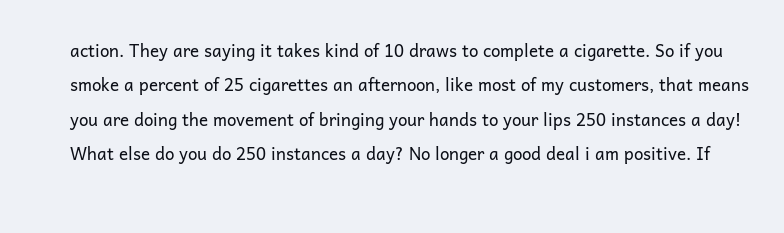action. They are saying it takes kind of 10 draws to complete a cigarette. So if you smoke a percent of 25 cigarettes an afternoon, like most of my customers, that means you are doing the movement of bringing your hands to your lips 250 instances a day! What else do you do 250 instances a day? No longer a good deal i am positive. If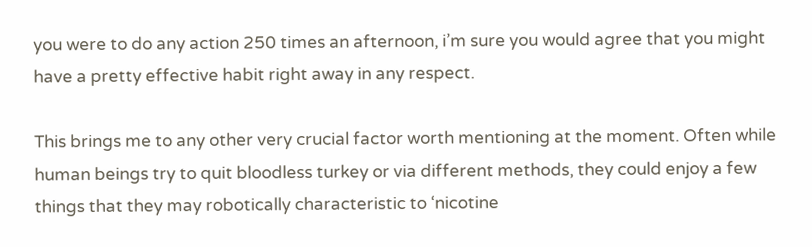you were to do any action 250 times an afternoon, i’m sure you would agree that you might have a pretty effective habit right away in any respect.

This brings me to any other very crucial factor worth mentioning at the moment. Often while human beings try to quit bloodless turkey or via different methods, they could enjoy a few things that they may robotically characteristic to ‘nicotine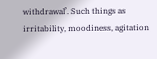withdrawal’. Such things as irritability, moodiness, agitation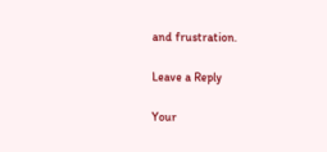and frustration.

Leave a Reply

Your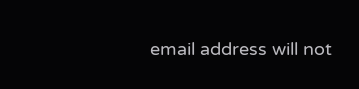email address will not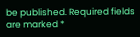be published. Required fields are marked *